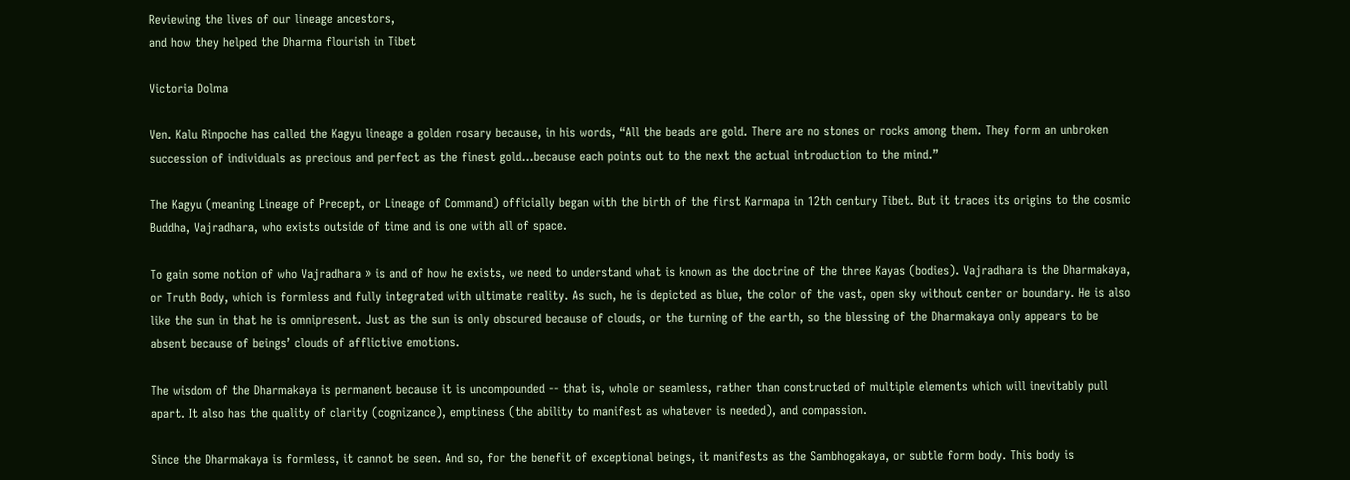Reviewing the lives of our lineage ancestors,
and how they helped the Dharma flourish in Tibet

Victoria Dolma

Ven. Kalu Rinpoche has called the Kagyu lineage a golden rosary because, in his words, “All the beads are gold. There are no stones or rocks among them. They form an unbroken succession of individuals as precious and perfect as the finest gold...because each points out to the next the actual introduction to the mind.”

The Kagyu (meaning Lineage of Precept, or Lineage of Command) officially began with the birth of the first Karmapa in 12th century Tibet. But it traces its origins to the cosmic Buddha, Vajradhara, who exists outside of time and is one with all of space.

To gain some notion of who Vajradhara » is and of how he exists, we need to understand what is known as the doctrine of the three Kayas (bodies). Vajradhara is the Dharmakaya, or Truth Body, which is formless and fully integrated with ultimate reality. As such, he is depicted as blue, the color of the vast, open sky without center or boundary. He is also like the sun in that he is omnipresent. Just as the sun is only obscured because of clouds, or the turning of the earth, so the blessing of the Dharmakaya only appears to be absent because of beingsʼ clouds of afflictive emotions.

The wisdom of the Dharmakaya is permanent because it is uncompounded -- that is, whole or seamless, rather than constructed of multiple elements which will inevitably pull apart. It also has the quality of clarity (cognizance), emptiness (the ability to manifest as whatever is needed), and compassion.

Since the Dharmakaya is formless, it cannot be seen. And so, for the benefit of exceptional beings, it manifests as the Sambhogakaya, or subtle form body. This body is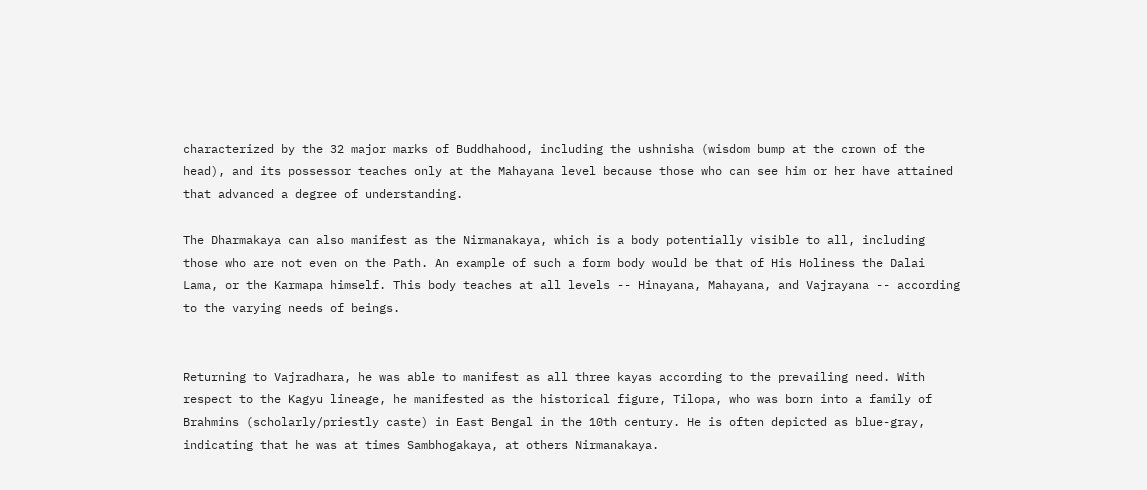characterized by the 32 major marks of Buddhahood, including the ushnisha (wisdom bump at the crown of the head), and its possessor teaches only at the Mahayana level because those who can see him or her have attained that advanced a degree of understanding.

The Dharmakaya can also manifest as the Nirmanakaya, which is a body potentially visible to all, including those who are not even on the Path. An example of such a form body would be that of His Holiness the Dalai Lama, or the Karmapa himself. This body teaches at all levels -- Hinayana, Mahayana, and Vajrayana -- according to the varying needs of beings.


Returning to Vajradhara, he was able to manifest as all three kayas according to the prevailing need. With respect to the Kagyu lineage, he manifested as the historical figure, Tilopa, who was born into a family of Brahmins (scholarly/priestly caste) in East Bengal in the 10th century. He is often depicted as blue-gray, indicating that he was at times Sambhogakaya, at others Nirmanakaya.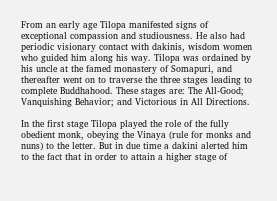From an early age Tilopa manifested signs of exceptional compassion and studiousness. He also had periodic visionary contact with dakinis, wisdom women who guided him along his way. Tilopa was ordained by his uncle at the famed monastery of Somapuri, and thereafter went on to traverse the three stages leading to complete Buddhahood. These stages are: The All-Good; Vanquishing Behavior; and Victorious in All Directions.

In the first stage Tilopa played the role of the fully obedient monk, obeying the Vinaya (rule for monks and nuns) to the letter. But in due time a dakini alerted him to the fact that in order to attain a higher stage of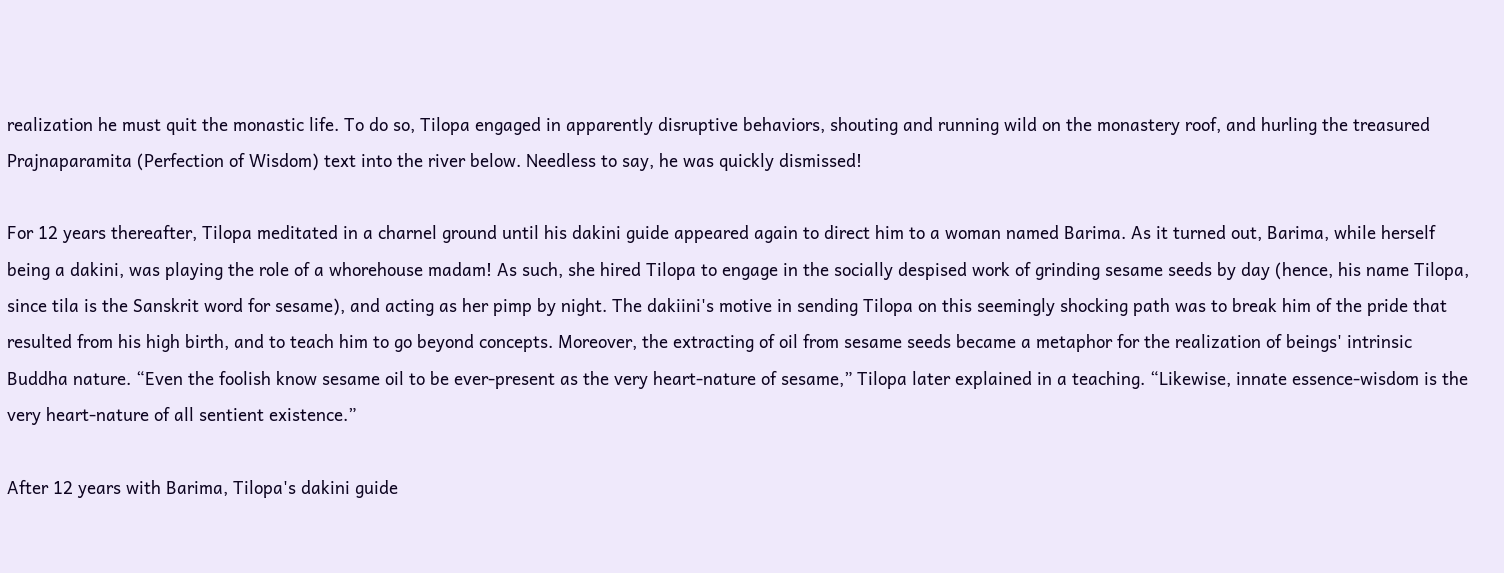realization he must quit the monastic life. To do so, Tilopa engaged in apparently disruptive behaviors, shouting and running wild on the monastery roof, and hurling the treasured Prajnaparamita (Perfection of Wisdom) text into the river below. Needless to say, he was quickly dismissed!

For 12 years thereafter, Tilopa meditated in a charnel ground until his dakini guide appeared again to direct him to a woman named Barima. As it turned out, Barima, while herself being a dakini, was playing the role of a whorehouse madam! As such, she hired Tilopa to engage in the socially despised work of grinding sesame seeds by day (hence, his name Tilopa, since tila is the Sanskrit word for sesame), and acting as her pimp by night. The dakiini's motive in sending Tilopa on this seemingly shocking path was to break him of the pride that resulted from his high birth, and to teach him to go beyond concepts. Moreover, the extracting of oil from sesame seeds became a metaphor for the realization of beings' intrinsic Buddha nature. “Even the foolish know sesame oil to be ever-present as the very heart-nature of sesame,” Tilopa later explained in a teaching. “Likewise, innate essence-wisdom is the very heart-nature of all sentient existence.”

After 12 years with Barima, Tilopa's dakini guide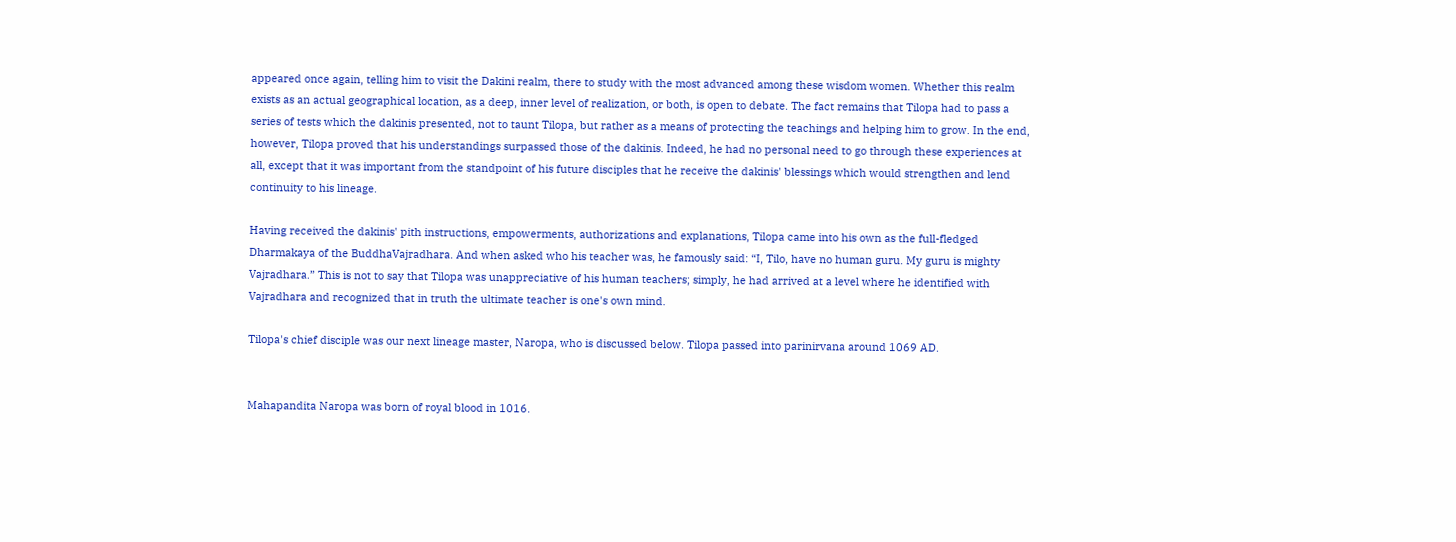appeared once again, telling him to visit the Dakini realm, there to study with the most advanced among these wisdom women. Whether this realm exists as an actual geographical location, as a deep, inner level of realization, or both, is open to debate. The fact remains that Tilopa had to pass a series of tests which the dakinis presented, not to taunt Tilopa, but rather as a means of protecting the teachings and helping him to grow. In the end, however, Tilopa proved that his understandings surpassed those of the dakinis. Indeed, he had no personal need to go through these experiences at all, except that it was important from the standpoint of his future disciples that he receive the dakinis' blessings which would strengthen and lend continuity to his lineage.

Having received the dakinis' pith instructions, empowerments, authorizations and explanations, Tilopa came into his own as the full-fledged Dharmakaya of the BuddhaVajradhara. And when asked who his teacher was, he famously said: “I, Tilo, have no human guru. My guru is mighty Vajradhara.” This is not to say that Tilopa was unappreciative of his human teachers; simply, he had arrived at a level where he identified with Vajradhara and recognized that in truth the ultimate teacher is one's own mind.

Tilopa's chief disciple was our next lineage master, Naropa, who is discussed below. Tilopa passed into parinirvana around 1069 AD.


Mahapandita Naropa was born of royal blood in 1016.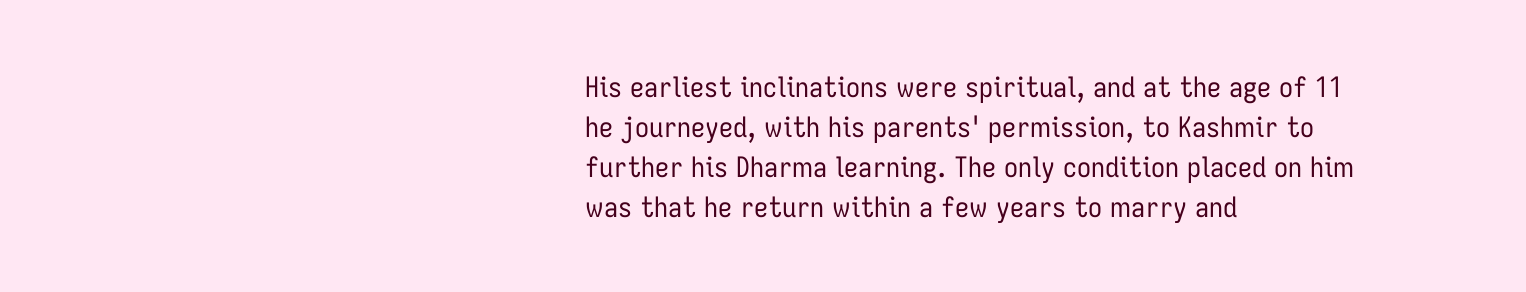His earliest inclinations were spiritual, and at the age of 11 he journeyed, with his parents' permission, to Kashmir to further his Dharma learning. The only condition placed on him was that he return within a few years to marry and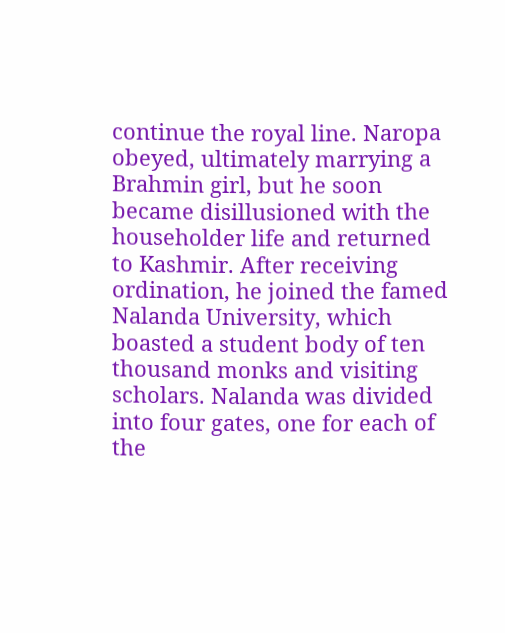continue the royal line. Naropa obeyed, ultimately marrying a Brahmin girl, but he soon became disillusioned with the householder life and returned to Kashmir. After receiving ordination, he joined the famed Nalanda University, which boasted a student body of ten thousand monks and visiting scholars. Nalanda was divided into four gates, one for each of the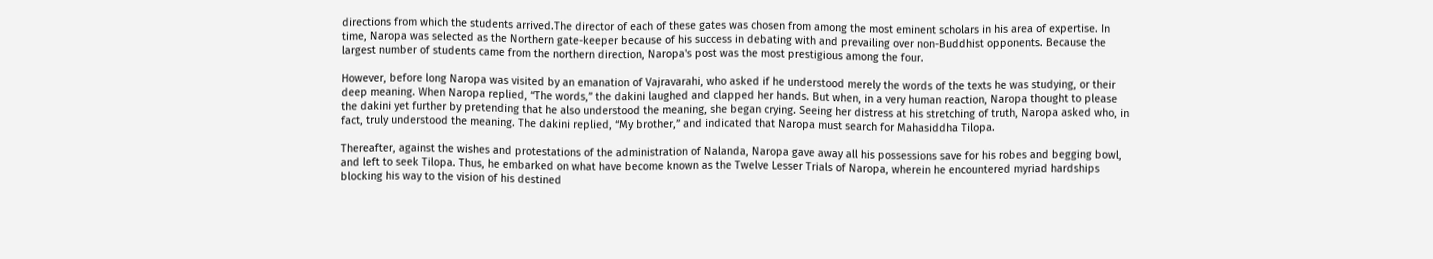directions from which the students arrived.The director of each of these gates was chosen from among the most eminent scholars in his area of expertise. In time, Naropa was selected as the Northern gate-keeper because of his success in debating with and prevailing over non-Buddhist opponents. Because the largest number of students came from the northern direction, Naropa's post was the most prestigious among the four.

However, before long Naropa was visited by an emanation of Vajravarahi, who asked if he understood merely the words of the texts he was studying, or their deep meaning. When Naropa replied, “The words,” the dakini laughed and clapped her hands. But when, in a very human reaction, Naropa thought to please the dakini yet further by pretending that he also understood the meaning, she began crying. Seeing her distress at his stretching of truth, Naropa asked who, in fact, truly understood the meaning. The dakini replied, “My brother,” and indicated that Naropa must search for Mahasiddha Tilopa.

Thereafter, against the wishes and protestations of the administration of Nalanda, Naropa gave away all his possessions save for his robes and begging bowl, and left to seek Tilopa. Thus, he embarked on what have become known as the Twelve Lesser Trials of Naropa, wherein he encountered myriad hardships blocking his way to the vision of his destined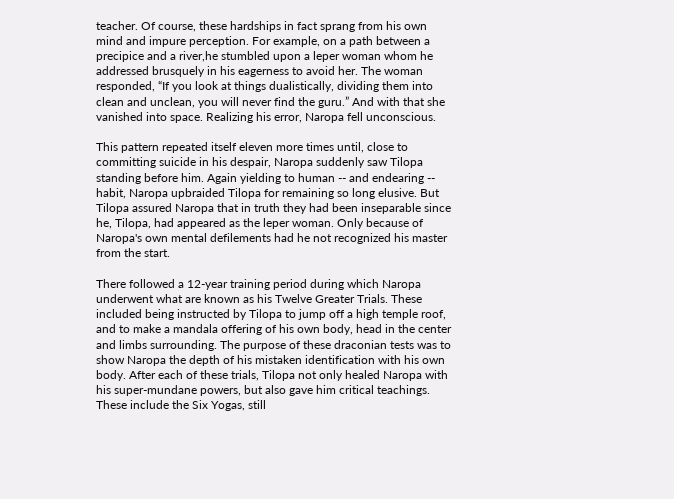teacher. Of course, these hardships in fact sprang from his own mind and impure perception. For example, on a path between a precipice and a river,he stumbled upon a leper woman whom he addressed brusquely in his eagerness to avoid her. The woman responded, “If you look at things dualistically, dividing them into clean and unclean, you will never find the guru.” And with that she vanished into space. Realizing his error, Naropa fell unconscious.

This pattern repeated itself eleven more times until, close to committing suicide in his despair, Naropa suddenly saw Tilopa standing before him. Again yielding to human -- and endearing -- habit, Naropa upbraided Tilopa for remaining so long elusive. But Tilopa assured Naropa that in truth they had been inseparable since he, Tilopa, had appeared as the leper woman. Only because of Naropa's own mental defilements had he not recognized his master from the start.

There followed a 12-year training period during which Naropa underwent what are known as his Twelve Greater Trials. These included being instructed by Tilopa to jump off a high temple roof, and to make a mandala offering of his own body, head in the center and limbs surrounding. The purpose of these draconian tests was to show Naropa the depth of his mistaken identification with his own body. After each of these trials, Tilopa not only healed Naropa with his super-mundane powers, but also gave him critical teachings. These include the Six Yogas, still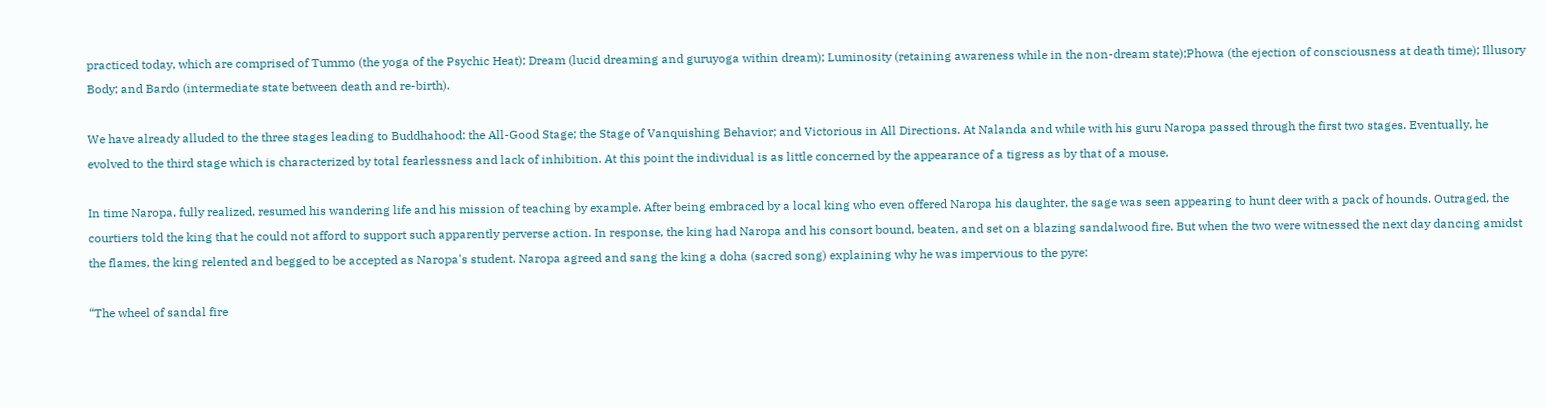practiced today, which are comprised of Tummo (the yoga of the Psychic Heat); Dream (lucid dreaming and guruyoga within dream); Luminosity (retaining awareness while in the non-dream state);Phowa (the ejection of consciousness at death time); Illusory Body; and Bardo (intermediate state between death and re-birth).

We have already alluded to the three stages leading to Buddhahood: the All-Good Stage; the Stage of Vanquishing Behavior; and Victorious in All Directions. At Nalanda and while with his guru Naropa passed through the first two stages. Eventually, he evolved to the third stage which is characterized by total fearlessness and lack of inhibition. At this point the individual is as little concerned by the appearance of a tigress as by that of a mouse.

In time Naropa, fully realized, resumed his wandering life and his mission of teaching by example. After being embraced by a local king who even offered Naropa his daughter, the sage was seen appearing to hunt deer with a pack of hounds. Outraged, the courtiers told the king that he could not afford to support such apparently perverse action. In response, the king had Naropa and his consort bound, beaten, and set on a blazing sandalwood fire. But when the two were witnessed the next day dancing amidst the flames, the king relented and begged to be accepted as Naropa's student. Naropa agreed and sang the king a doha (sacred song) explaining why he was impervious to the pyre:

“The wheel of sandal fire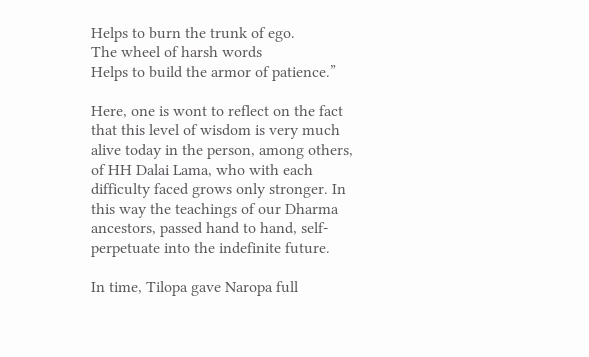Helps to burn the trunk of ego.
The wheel of harsh words
Helps to build the armor of patience.”

Here, one is wont to reflect on the fact that this level of wisdom is very much alive today in the person, among others, of HH Dalai Lama, who with each difficulty faced grows only stronger. In this way the teachings of our Dharma ancestors, passed hand to hand, self-perpetuate into the indefinite future.

In time, Tilopa gave Naropa full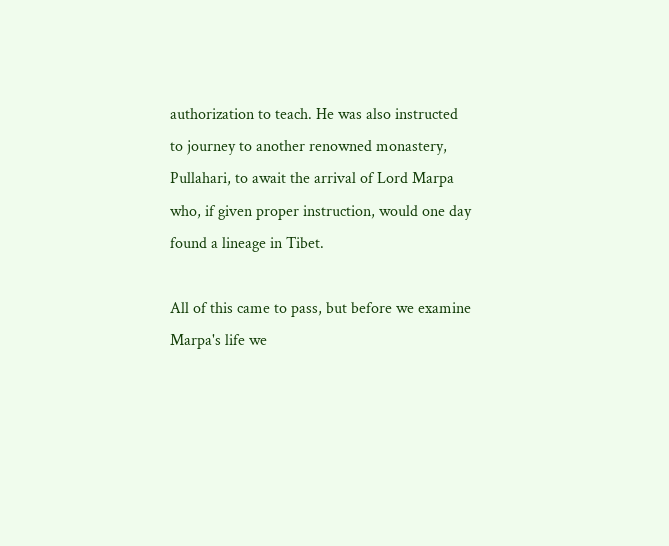authorization to teach. He was also instructed to journey to another renowned monastery, Pullahari, to await the arrival of Lord Marpa who, if given proper instruction, would one day found a lineage in Tibet.

All of this came to pass, but before we examine Marpa's life we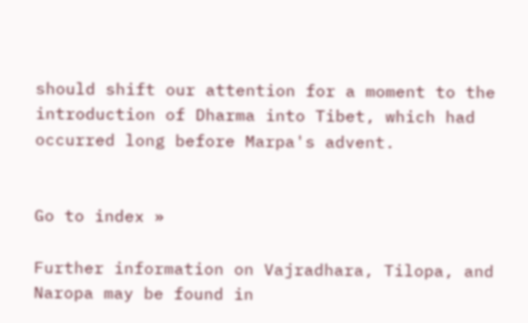should shift our attention for a moment to the introduction of Dharma into Tibet, which had occurred long before Marpa's advent.


Go to index »

Further information on Vajradhara, Tilopa, and Naropa may be found in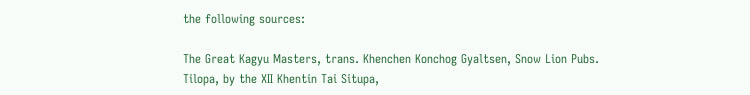the following sources:

The Great Kagyu Masters, trans. Khenchen Konchog Gyaltsen, Snow Lion Pubs.
Tilopa, by the XII Khentin Tai Situpa,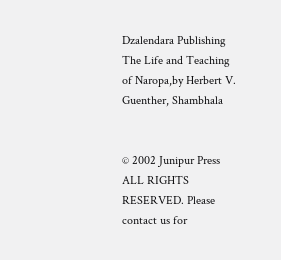Dzalendara Publishing
The Life and Teaching of Naropa,by Herbert V. Guenther, Shambhala


© 2002 Junipur Press ALL RIGHTS RESERVED. Please contact us for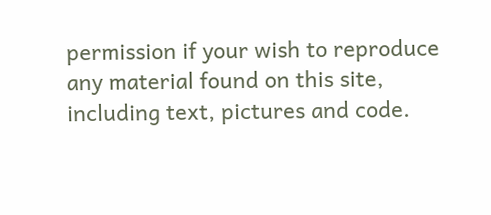permission if your wish to reproduce any material found on this site, including text, pictures and code.